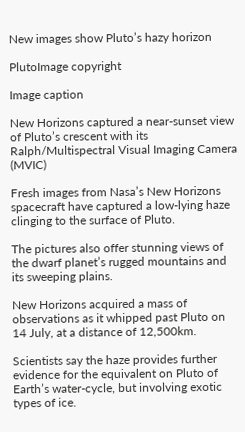New images show Pluto’s hazy horizon

PlutoImage copyright

Image caption

New Horizons captured a near-sunset view of Pluto’s crescent with its Ralph/Multispectral Visual Imaging Camera (MVIC)

Fresh images from Nasa’s New Horizons spacecraft have captured a low-lying haze clinging to the surface of Pluto.

The pictures also offer stunning views of the dwarf planet’s rugged mountains and its sweeping plains.

New Horizons acquired a mass of observations as it whipped past Pluto on 14 July, at a distance of 12,500km.

Scientists say the haze provides further evidence for the equivalent on Pluto of Earth’s water-cycle, but involving exotic types of ice.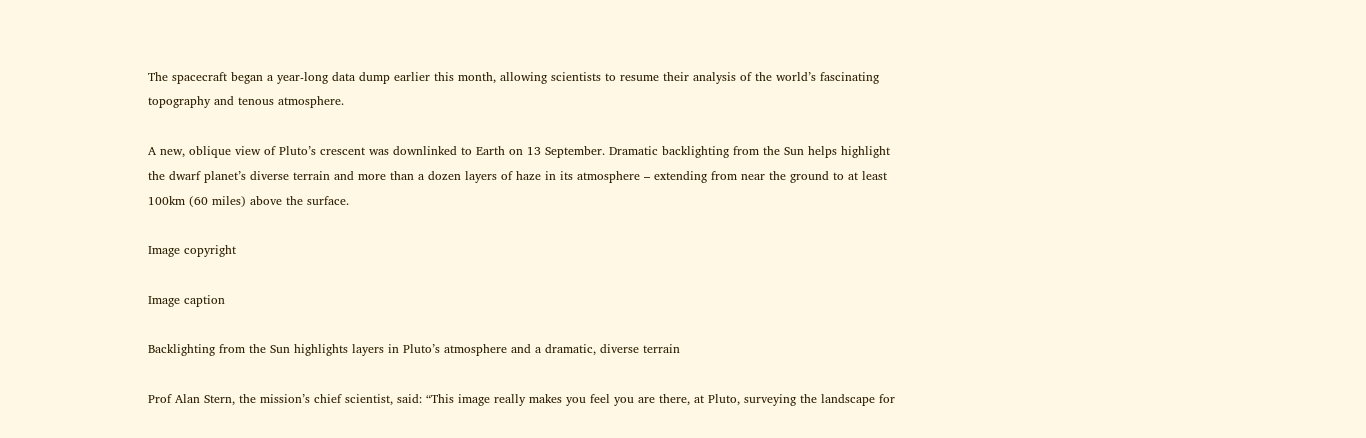The spacecraft began a year-long data dump earlier this month, allowing scientists to resume their analysis of the world’s fascinating topography and tenous atmosphere.

A new, oblique view of Pluto’s crescent was downlinked to Earth on 13 September. Dramatic backlighting from the Sun helps highlight the dwarf planet’s diverse terrain and more than a dozen layers of haze in its atmosphere – extending from near the ground to at least 100km (60 miles) above the surface.

Image copyright

Image caption

Backlighting from the Sun highlights layers in Pluto’s atmosphere and a dramatic, diverse terrain

Prof Alan Stern, the mission’s chief scientist, said: “This image really makes you feel you are there, at Pluto, surveying the landscape for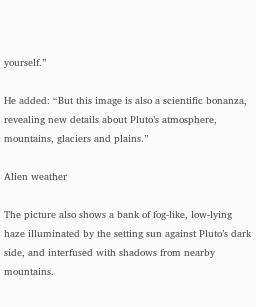yourself.”

He added: “But this image is also a scientific bonanza, revealing new details about Pluto’s atmosphere, mountains, glaciers and plains.”

Alien weather

The picture also shows a bank of fog-like, low-lying haze illuminated by the setting sun against Pluto’s dark side, and interfused with shadows from nearby mountains.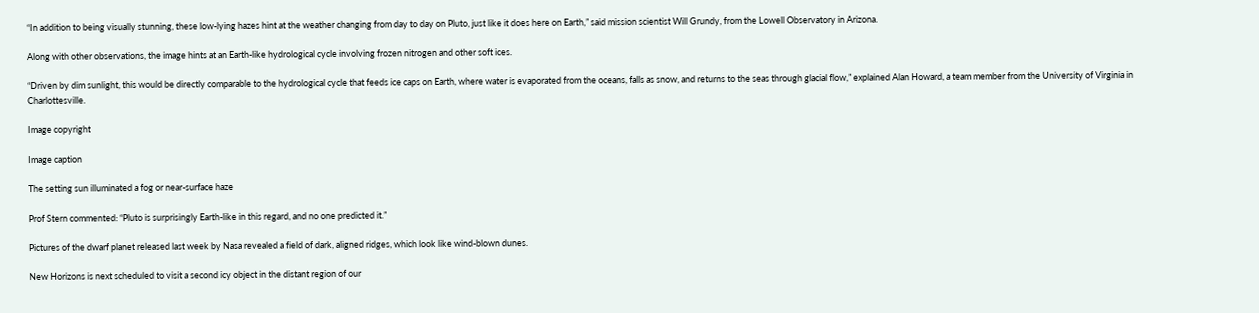“In addition to being visually stunning, these low-lying hazes hint at the weather changing from day to day on Pluto, just like it does here on Earth,” said mission scientist Will Grundy, from the Lowell Observatory in Arizona.

Along with other observations, the image hints at an Earth-like hydrological cycle involving frozen nitrogen and other soft ices.

“Driven by dim sunlight, this would be directly comparable to the hydrological cycle that feeds ice caps on Earth, where water is evaporated from the oceans, falls as snow, and returns to the seas through glacial flow,” explained Alan Howard, a team member from the University of Virginia in Charlottesville.

Image copyright

Image caption

The setting sun illuminated a fog or near-surface haze

Prof Stern commented: “Pluto is surprisingly Earth-like in this regard, and no one predicted it.”

Pictures of the dwarf planet released last week by Nasa revealed a field of dark, aligned ridges, which look like wind-blown dunes.

New Horizons is next scheduled to visit a second icy object in the distant region of our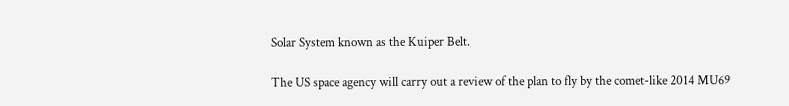Solar System known as the Kuiper Belt.

The US space agency will carry out a review of the plan to fly by the comet-like 2014 MU69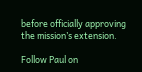before officially approving the mission’s extension.

Follow Paul on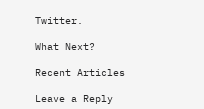Twitter.

What Next?

Recent Articles

Leave a Reply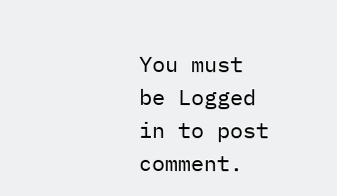You must be Logged in to post comment.